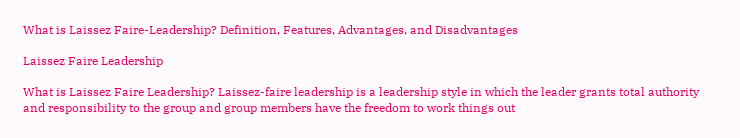What is Laissez Faire-Leadership? Definition, Features, Advantages, and Disadvantages

Laissez Faire Leadership

What is Laissez Faire Leadership? Laissez-faire leadership is a leadership style in which the leader grants total authority and responsibility to the group and group members have the freedom to work things out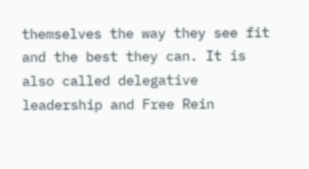themselves the way they see fit and the best they can. It is also called delegative leadership and Free Rein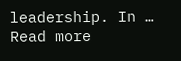leadership. In … Read more